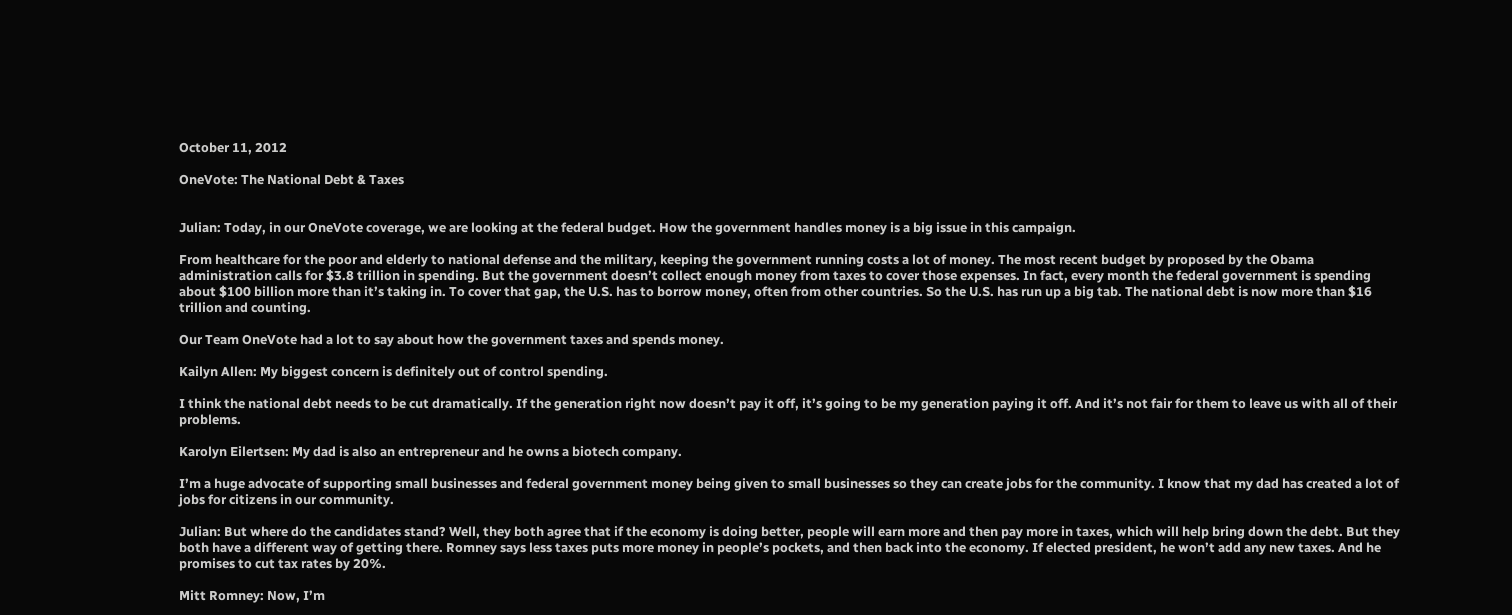October 11, 2012

OneVote: The National Debt & Taxes


Julian: Today, in our OneVote coverage, we are looking at the federal budget. How the government handles money is a big issue in this campaign.

From healthcare for the poor and elderly to national defense and the military, keeping the government running costs a lot of money. The most recent budget by proposed by the Obama administration calls for $3.8 trillion in spending. But the government doesn’t collect enough money from taxes to cover those expenses. In fact, every month the federal government is spending about $100 billion more than it’s taking in. To cover that gap, the U.S. has to borrow money, often from other countries. So the U.S. has run up a big tab. The national debt is now more than $16 trillion and counting.

Our Team OneVote had a lot to say about how the government taxes and spends money.

Kailyn Allen: My biggest concern is definitely out of control spending.

I think the national debt needs to be cut dramatically. If the generation right now doesn’t pay it off, it’s going to be my generation paying it off. And it’s not fair for them to leave us with all of their problems.

Karolyn Eilertsen: My dad is also an entrepreneur and he owns a biotech company.

I’m a huge advocate of supporting small businesses and federal government money being given to small businesses so they can create jobs for the community. I know that my dad has created a lot of jobs for citizens in our community.

Julian: But where do the candidates stand? Well, they both agree that if the economy is doing better, people will earn more and then pay more in taxes, which will help bring down the debt. But they both have a different way of getting there. Romney says less taxes puts more money in people’s pockets, and then back into the economy. If elected president, he won’t add any new taxes. And he promises to cut tax rates by 20%.

Mitt Romney: Now, I’m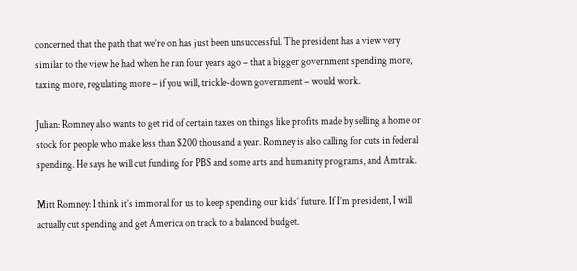concerned that the path that we’re on has just been unsuccessful. The president has a view very similar to the view he had when he ran four years ago – that a bigger government spending more, taxing more, regulating more – if you will, trickle-down government – would work.

Julian: Romney also wants to get rid of certain taxes on things like profits made by selling a home or stock for people who make less than $200 thousand a year. Romney is also calling for cuts in federal spending. He says he will cut funding for PBS and some arts and humanity programs, and Amtrak.

Mitt Romney: I think it’s immoral for us to keep spending our kids’ future. If I’m president, I will actually cut spending and get America on track to a balanced budget.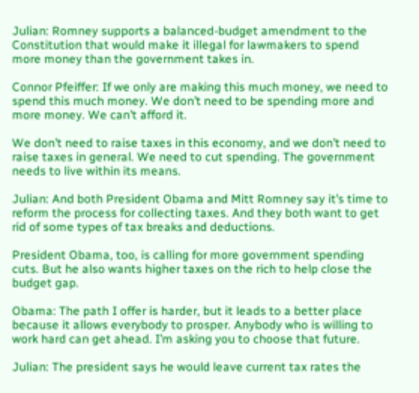Julian: Romney supports a balanced-budget amendment to the Constitution that would make it illegal for lawmakers to spend more money than the government takes in.

Connor Pfeiffer: If we only are making this much money, we need to spend this much money. We don’t need to be spending more and more money. We can’t afford it.

We don’t need to raise taxes in this economy, and we don’t need to raise taxes in general. We need to cut spending. The government needs to live within its means.

Julian: And both President Obama and Mitt Romney say it’s time to reform the process for collecting taxes. And they both want to get rid of some types of tax breaks and deductions.

President Obama, too, is calling for more government spending cuts. But he also wants higher taxes on the rich to help close the budget gap.

Obama: The path I offer is harder, but it leads to a better place because it allows everybody to prosper. Anybody who is willing to work hard can get ahead. I’m asking you to choose that future.

Julian: The president says he would leave current tax rates the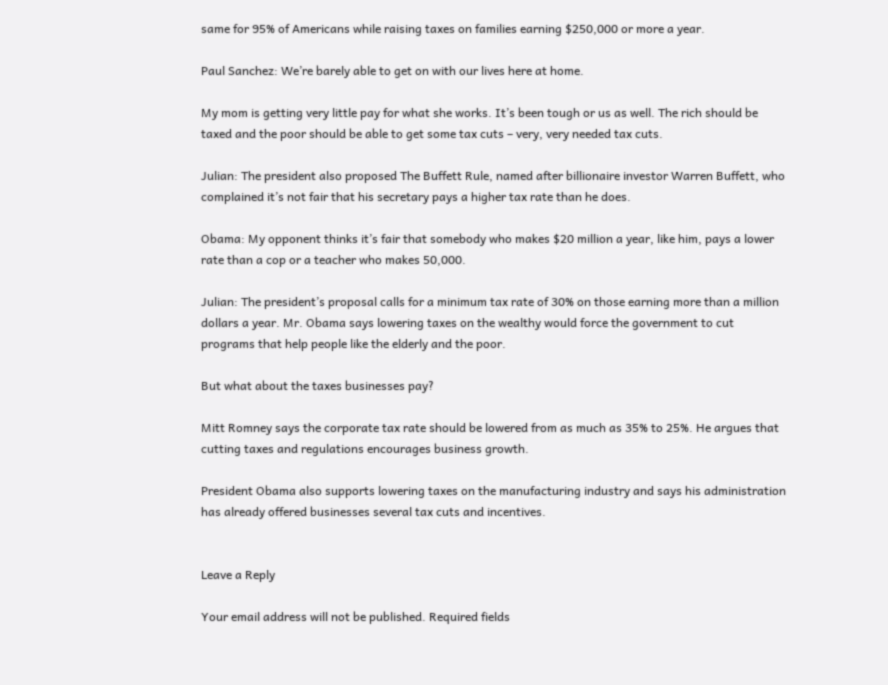same for 95% of Americans while raising taxes on families earning $250,000 or more a year.

Paul Sanchez: We’re barely able to get on with our lives here at home.

My mom is getting very little pay for what she works. It’s been tough or us as well. The rich should be taxed and the poor should be able to get some tax cuts – very, very needed tax cuts.

Julian: The president also proposed The Buffett Rule, named after billionaire investor Warren Buffett, who complained it’s not fair that his secretary pays a higher tax rate than he does.

Obama: My opponent thinks it’s fair that somebody who makes $20 million a year, like him, pays a lower rate than a cop or a teacher who makes 50,000.

Julian: The president’s proposal calls for a minimum tax rate of 30% on those earning more than a million dollars a year. Mr. Obama says lowering taxes on the wealthy would force the government to cut programs that help people like the elderly and the poor.

But what about the taxes businesses pay?

Mitt Romney says the corporate tax rate should be lowered from as much as 35% to 25%. He argues that cutting taxes and regulations encourages business growth.

President Obama also supports lowering taxes on the manufacturing industry and says his administration has already offered businesses several tax cuts and incentives.


Leave a Reply

Your email address will not be published. Required fields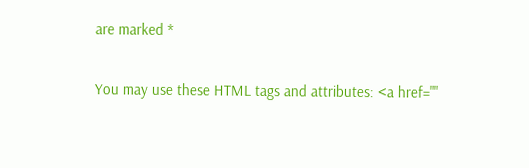are marked *

You may use these HTML tags and attributes: <a href=""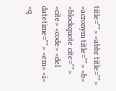title=""> <abbr title=""> <acronym title=""> <b> <blockquote cite=""> <cite> <code> <del datetime=""> <em> <i> <q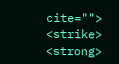cite=""> <strike> <strong>